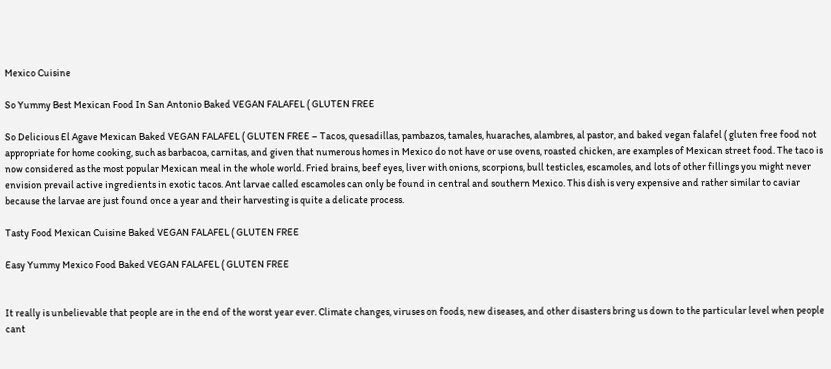Mexico Cuisine

So Yummy Best Mexican Food In San Antonio Baked VEGAN FALAFEL ( GLUTEN FREE

So Delicious El Agave Mexican Baked VEGAN FALAFEL ( GLUTEN FREE – Tacos, quesadillas, pambazos, tamales, huaraches, alambres, al pastor, and baked vegan falafel ( gluten free food not appropriate for home cooking, such as barbacoa, carnitas, and given that numerous homes in Mexico do not have or use ovens, roasted chicken, are examples of Mexican street food. The taco is now considered as the most popular Mexican meal in the whole world. Fried brains, beef eyes, liver with onions, scorpions, bull testicles, escamoles, and lots of other fillings you might never envision prevail active ingredients in exotic tacos. Ant larvae called escamoles can only be found in central and southern Mexico. This dish is very expensive and rather similar to caviar because the larvae are just found once a year and their harvesting is quite a delicate process.

Tasty Food Mexican Cuisine Baked VEGAN FALAFEL ( GLUTEN FREE

Easy Yummy Mexico Food Baked VEGAN FALAFEL ( GLUTEN FREE


It really is unbelievable that people are in the end of the worst year ever. Climate changes, viruses on foods, new diseases, and other disasters bring us down to the particular level when people cant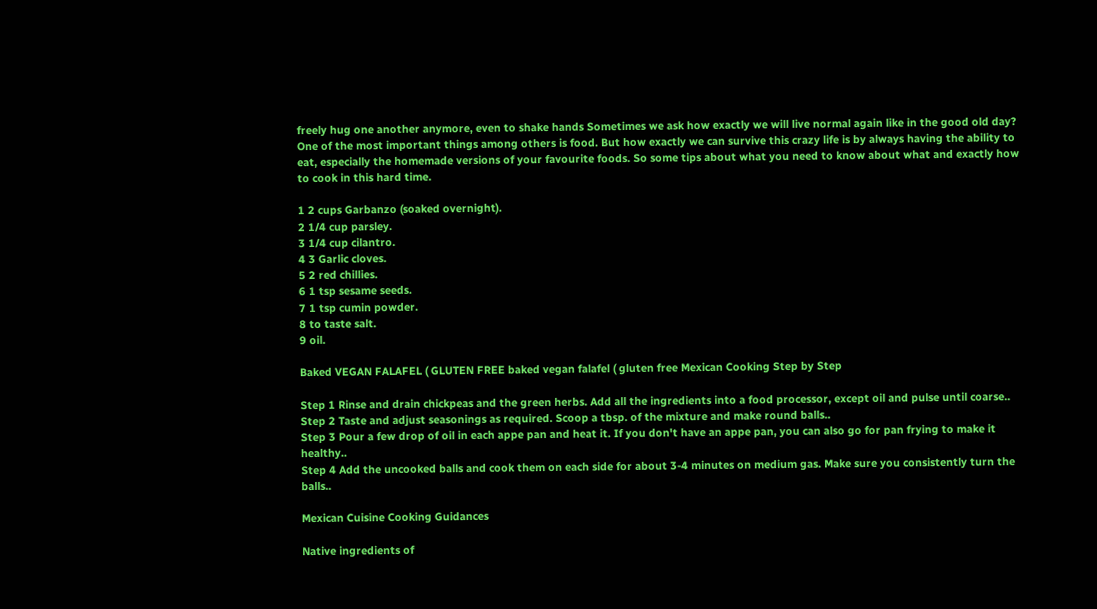freely hug one another anymore, even to shake hands Sometimes we ask how exactly we will live normal again like in the good old day? One of the most important things among others is food. But how exactly we can survive this crazy life is by always having the ability to eat, especially the homemade versions of your favourite foods. So some tips about what you need to know about what and exactly how to cook in this hard time.

1 2 cups Garbanzo (soaked overnight).
2 1/4 cup parsley.
3 1/4 cup cilantro.
4 3 Garlic cloves.
5 2 red chillies.
6 1 tsp sesame seeds.
7 1 tsp cumin powder.
8 to taste salt.
9 oil.

Baked VEGAN FALAFEL ( GLUTEN FREE baked vegan falafel ( gluten free Mexican Cooking Step by Step

Step 1 Rinse and drain chickpeas and the green herbs. Add all the ingredients into a food processor, except oil and pulse until coarse..
Step 2 Taste and adjust seasonings as required. Scoop a tbsp. of the mixture and make round balls..
Step 3 Pour a few drop of oil in each appe pan and heat it. If you don't have an appe pan, you can also go for pan frying to make it healthy..
Step 4 Add the uncooked balls and cook them on each side for about 3-4 minutes on medium gas. Make sure you consistently turn the balls..

Mexican Cuisine Cooking Guidances

Native ingredients of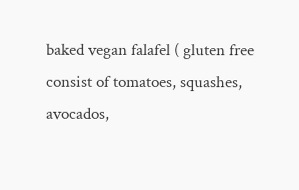baked vegan falafel ( gluten free consist of tomatoes, squashes, avocados,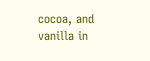cocoa, and vanilla in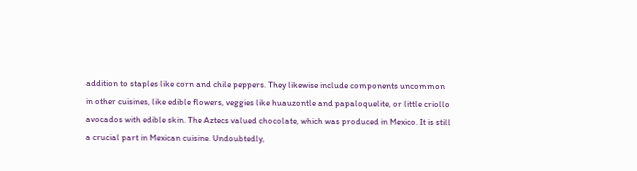addition to staples like corn and chile peppers. They likewise include components uncommon in other cuisines, like edible flowers, veggies like huauzontle and papaloquelite, or little criollo avocados with edible skin. The Aztecs valued chocolate, which was produced in Mexico. It is still a crucial part in Mexican cuisine. Undoubtedly,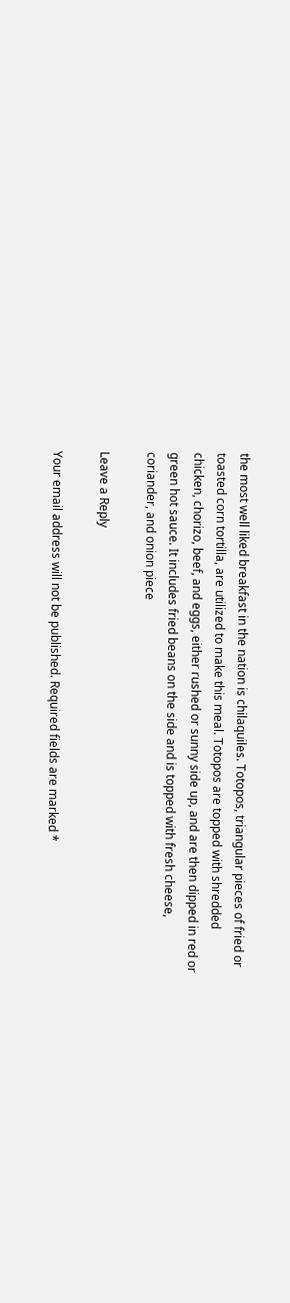the most well liked breakfast in the nation is chilaquiles. Totopos, triangular pieces of fried or toasted corn tortilla, are utilized to make this meal. Totopos are topped with shredded chicken, chorizo, beef, and eggs, either rushed or sunny side up, and are then dipped in red or green hot sauce. It includes fried beans on the side and is topped with fresh cheese, coriander, and onion piece

Leave a Reply

Your email address will not be published. Required fields are marked *